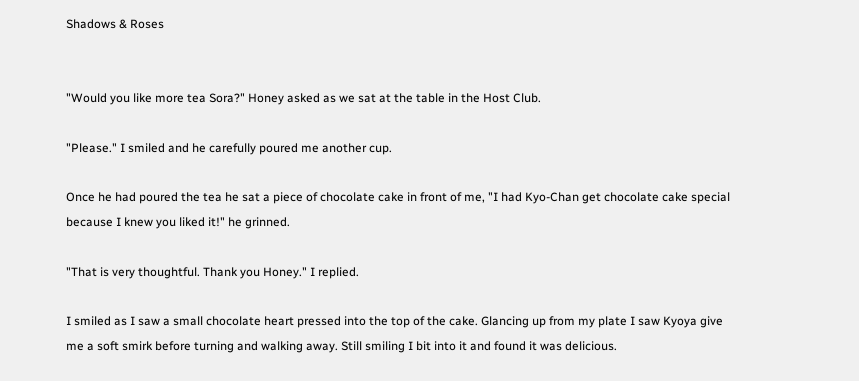Shadows & Roses


"Would you like more tea Sora?" Honey asked as we sat at the table in the Host Club.

"Please." I smiled and he carefully poured me another cup.

Once he had poured the tea he sat a piece of chocolate cake in front of me, "I had Kyo-Chan get chocolate cake special because I knew you liked it!" he grinned.

"That is very thoughtful. Thank you Honey." I replied.

I smiled as I saw a small chocolate heart pressed into the top of the cake. Glancing up from my plate I saw Kyoya give me a soft smirk before turning and walking away. Still smiling I bit into it and found it was delicious.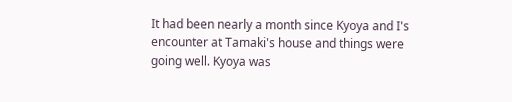It had been nearly a month since Kyoya and I's encounter at Tamaki's house and things were going well. Kyoya was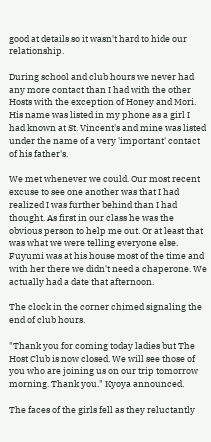good at details so it wasn't hard to hide our relationship.

During school and club hours we never had any more contact than I had with the other Hosts with the exception of Honey and Mori. His name was listed in my phone as a girl I had known at St. Vincent's and mine was listed under the name of a very 'important' contact of his father's.

We met whenever we could. Our most recent excuse to see one another was that I had realized I was further behind than I had thought. As first in our class he was the obvious person to help me out. Or at least that was what we were telling everyone else. Fuyumi was at his house most of the time and with her there we didn't need a chaperone. We actually had a date that afternoon.

The clock in the corner chimed signaling the end of club hours.

"Thank you for coming today ladies but The Host Club is now closed. We will see those of you who are joining us on our trip tomorrow morning. Thank you." Kyoya announced.

The faces of the girls fell as they reluctantly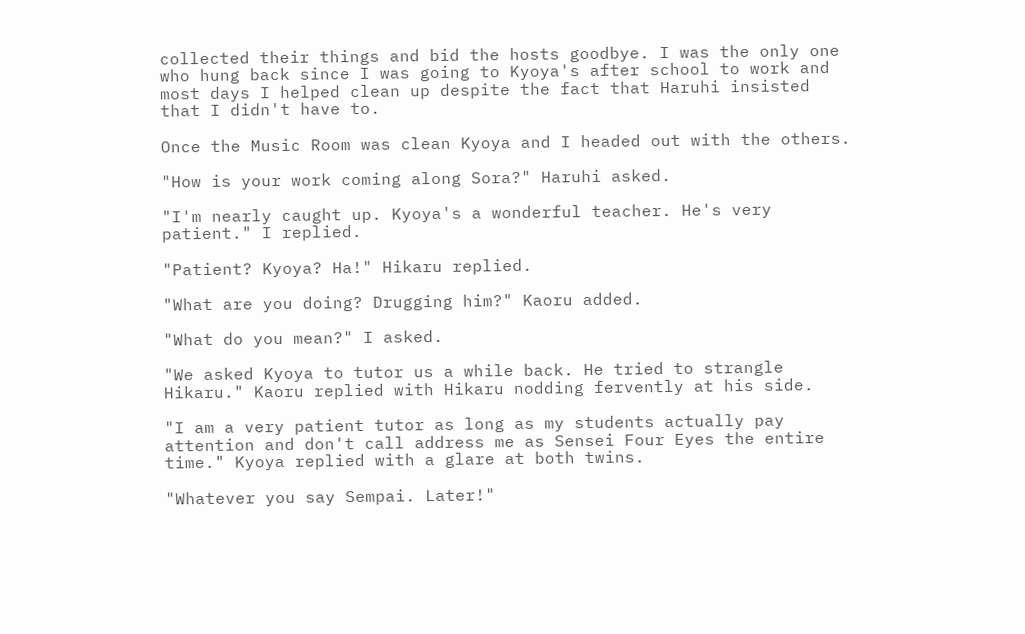collected their things and bid the hosts goodbye. I was the only one who hung back since I was going to Kyoya's after school to work and most days I helped clean up despite the fact that Haruhi insisted that I didn't have to.

Once the Music Room was clean Kyoya and I headed out with the others.

"How is your work coming along Sora?" Haruhi asked.

"I'm nearly caught up. Kyoya's a wonderful teacher. He's very patient." I replied.

"Patient? Kyoya? Ha!" Hikaru replied.

"What are you doing? Drugging him?" Kaoru added.

"What do you mean?" I asked.

"We asked Kyoya to tutor us a while back. He tried to strangle Hikaru." Kaoru replied with Hikaru nodding fervently at his side.

"I am a very patient tutor as long as my students actually pay attention and don't call address me as Sensei Four Eyes the entire time." Kyoya replied with a glare at both twins.

"Whatever you say Sempai. Later!"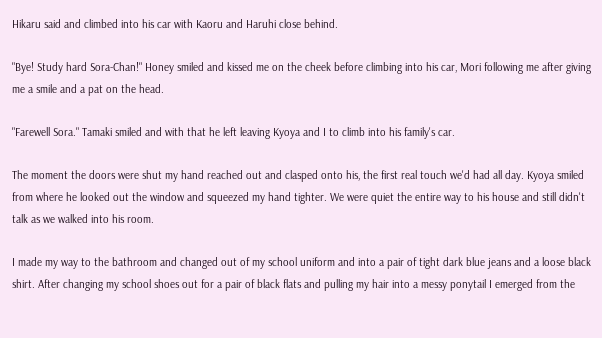Hikaru said and climbed into his car with Kaoru and Haruhi close behind.

"Bye! Study hard Sora-Chan!" Honey smiled and kissed me on the cheek before climbing into his car, Mori following me after giving me a smile and a pat on the head.

"Farewell Sora." Tamaki smiled and with that he left leaving Kyoya and I to climb into his family's car.

The moment the doors were shut my hand reached out and clasped onto his, the first real touch we'd had all day. Kyoya smiled from where he looked out the window and squeezed my hand tighter. We were quiet the entire way to his house and still didn't talk as we walked into his room.

I made my way to the bathroom and changed out of my school uniform and into a pair of tight dark blue jeans and a loose black shirt. After changing my school shoes out for a pair of black flats and pulling my hair into a messy ponytail I emerged from the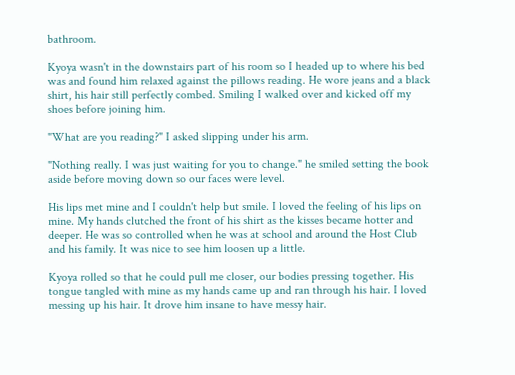bathroom.

Kyoya wasn't in the downstairs part of his room so I headed up to where his bed was and found him relaxed against the pillows reading. He wore jeans and a black shirt, his hair still perfectly combed. Smiling I walked over and kicked off my shoes before joining him.

"What are you reading?" I asked slipping under his arm.

"Nothing really. I was just waiting for you to change." he smiled setting the book aside before moving down so our faces were level.

His lips met mine and I couldn't help but smile. I loved the feeling of his lips on mine. My hands clutched the front of his shirt as the kisses became hotter and deeper. He was so controlled when he was at school and around the Host Club and his family. It was nice to see him loosen up a little.

Kyoya rolled so that he could pull me closer, our bodies pressing together. His tongue tangled with mine as my hands came up and ran through his hair. I loved messing up his hair. It drove him insane to have messy hair.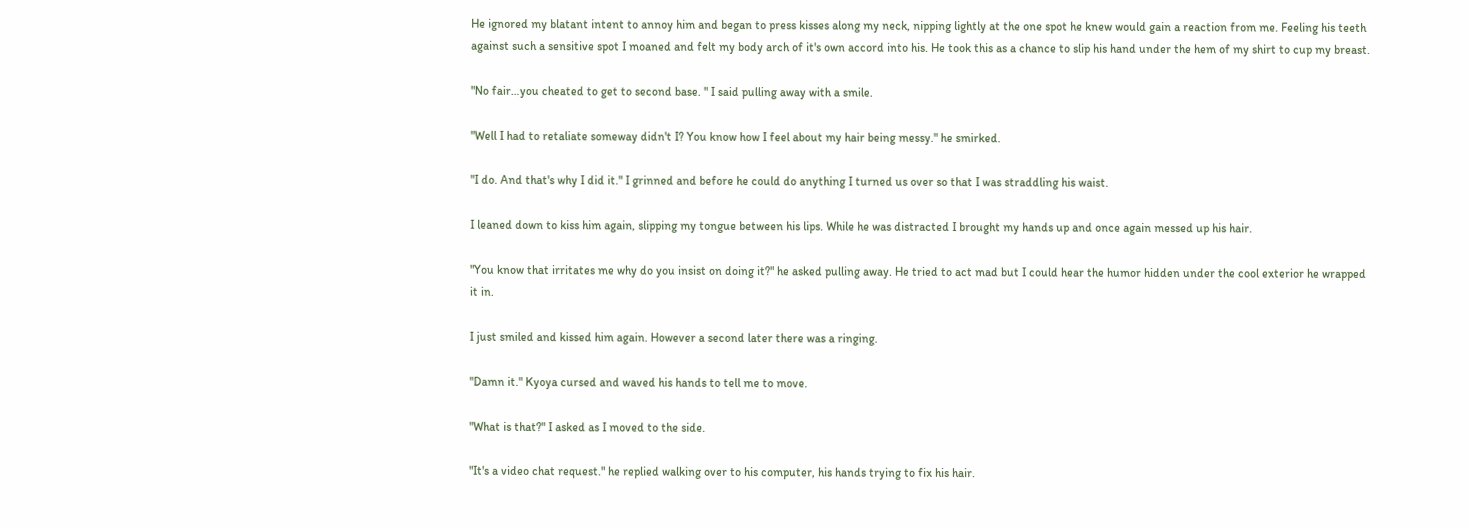He ignored my blatant intent to annoy him and began to press kisses along my neck, nipping lightly at the one spot he knew would gain a reaction from me. Feeling his teeth against such a sensitive spot I moaned and felt my body arch of it's own accord into his. He took this as a chance to slip his hand under the hem of my shirt to cup my breast.

"No fair…you cheated to get to second base. " I said pulling away with a smile.

"Well I had to retaliate someway didn't I? You know how I feel about my hair being messy." he smirked.

"I do. And that's why I did it." I grinned and before he could do anything I turned us over so that I was straddling his waist.

I leaned down to kiss him again, slipping my tongue between his lips. While he was distracted I brought my hands up and once again messed up his hair.

"You know that irritates me why do you insist on doing it?" he asked pulling away. He tried to act mad but I could hear the humor hidden under the cool exterior he wrapped it in.

I just smiled and kissed him again. However a second later there was a ringing.

"Damn it." Kyoya cursed and waved his hands to tell me to move.

"What is that?" I asked as I moved to the side.

"It's a video chat request." he replied walking over to his computer, his hands trying to fix his hair.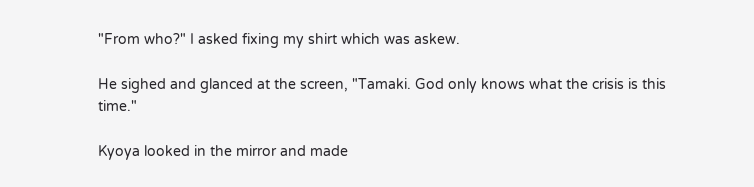"From who?" I asked fixing my shirt which was askew.

He sighed and glanced at the screen, "Tamaki. God only knows what the crisis is this time."

Kyoya looked in the mirror and made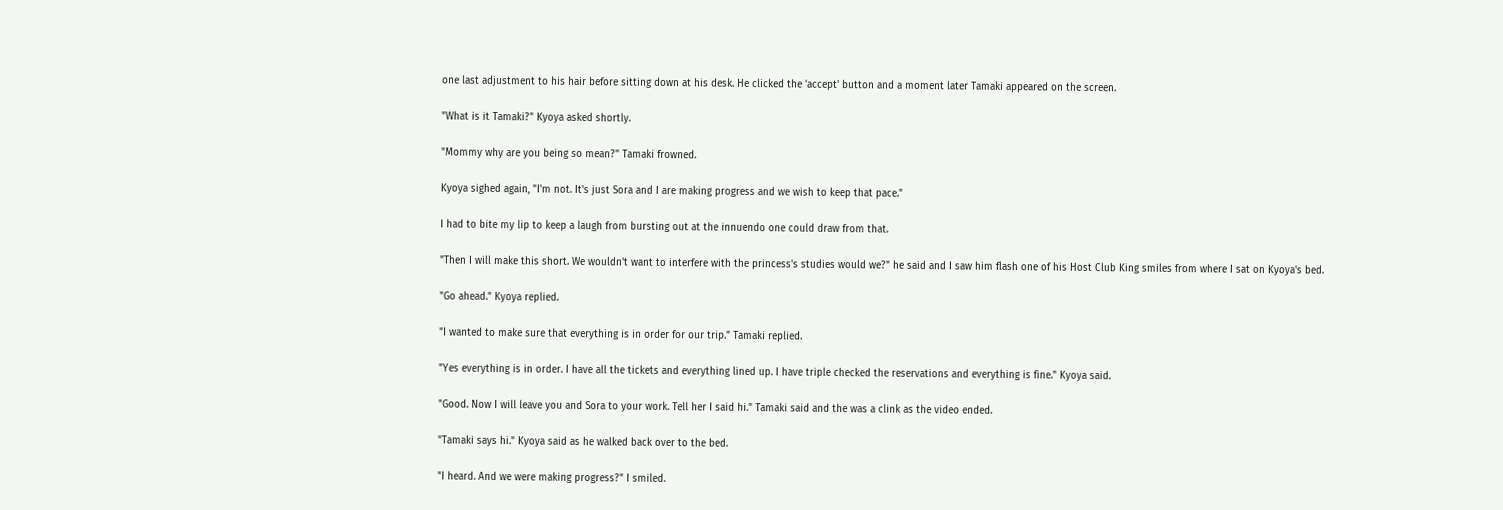one last adjustment to his hair before sitting down at his desk. He clicked the 'accept' button and a moment later Tamaki appeared on the screen.

"What is it Tamaki?" Kyoya asked shortly.

"Mommy why are you being so mean?" Tamaki frowned.

Kyoya sighed again, "I'm not. It's just Sora and I are making progress and we wish to keep that pace."

I had to bite my lip to keep a laugh from bursting out at the innuendo one could draw from that.

"Then I will make this short. We wouldn't want to interfere with the princess's studies would we?" he said and I saw him flash one of his Host Club King smiles from where I sat on Kyoya's bed.

"Go ahead." Kyoya replied.

"I wanted to make sure that everything is in order for our trip." Tamaki replied.

"Yes everything is in order. I have all the tickets and everything lined up. I have triple checked the reservations and everything is fine." Kyoya said.

"Good. Now I will leave you and Sora to your work. Tell her I said hi." Tamaki said and the was a clink as the video ended.

"Tamaki says hi." Kyoya said as he walked back over to the bed.

"I heard. And we were making progress?" I smiled.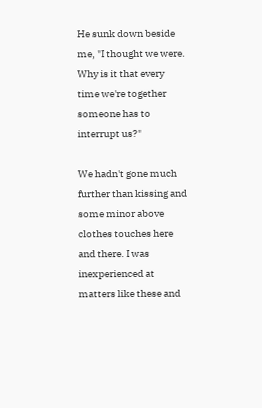He sunk down beside me, "I thought we were. Why is it that every time we're together someone has to interrupt us?"

We hadn't gone much further than kissing and some minor above clothes touches here and there. I was inexperienced at matters like these and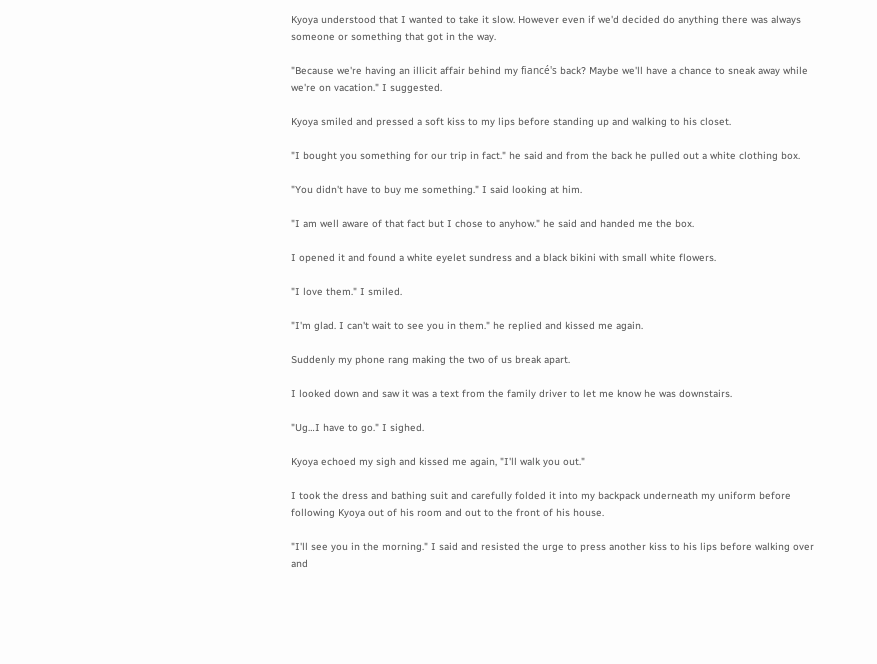Kyoya understood that I wanted to take it slow. However even if we'd decided do anything there was always someone or something that got in the way.

"Because we're having an illicit affair behind my fiancé's back? Maybe we'll have a chance to sneak away while we're on vacation." I suggested.

Kyoya smiled and pressed a soft kiss to my lips before standing up and walking to his closet.

"I bought you something for our trip in fact." he said and from the back he pulled out a white clothing box.

"You didn't have to buy me something." I said looking at him.

"I am well aware of that fact but I chose to anyhow." he said and handed me the box.

I opened it and found a white eyelet sundress and a black bikini with small white flowers.

"I love them." I smiled.

"I'm glad. I can't wait to see you in them." he replied and kissed me again.

Suddenly my phone rang making the two of us break apart.

I looked down and saw it was a text from the family driver to let me know he was downstairs.

"Ug…I have to go." I sighed.

Kyoya echoed my sigh and kissed me again, "I'll walk you out."

I took the dress and bathing suit and carefully folded it into my backpack underneath my uniform before following Kyoya out of his room and out to the front of his house.

"I'll see you in the morning." I said and resisted the urge to press another kiss to his lips before walking over and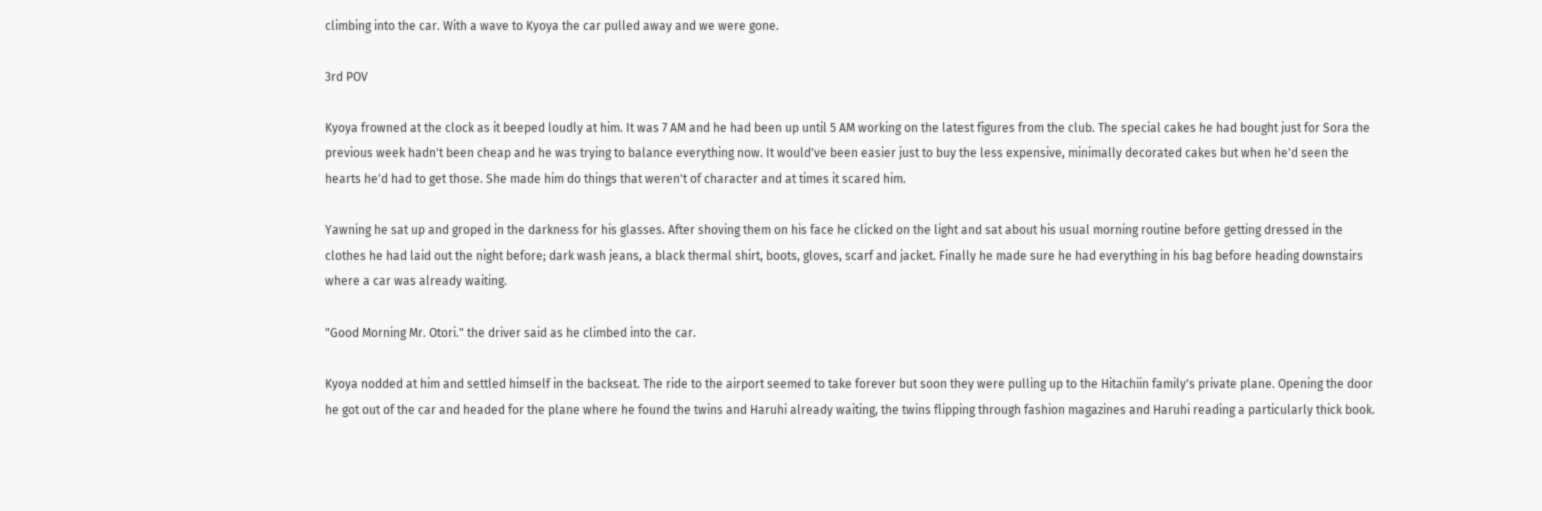climbing into the car. With a wave to Kyoya the car pulled away and we were gone.

3rd POV

Kyoya frowned at the clock as it beeped loudly at him. It was 7 AM and he had been up until 5 AM working on the latest figures from the club. The special cakes he had bought just for Sora the previous week hadn't been cheap and he was trying to balance everything now. It would've been easier just to buy the less expensive, minimally decorated cakes but when he'd seen the hearts he'd had to get those. She made him do things that weren't of character and at times it scared him.

Yawning he sat up and groped in the darkness for his glasses. After shoving them on his face he clicked on the light and sat about his usual morning routine before getting dressed in the clothes he had laid out the night before; dark wash jeans, a black thermal shirt, boots, gloves, scarf and jacket. Finally he made sure he had everything in his bag before heading downstairs where a car was already waiting.

"Good Morning Mr. Otori." the driver said as he climbed into the car.

Kyoya nodded at him and settled himself in the backseat. The ride to the airport seemed to take forever but soon they were pulling up to the Hitachiin family's private plane. Opening the door he got out of the car and headed for the plane where he found the twins and Haruhi already waiting, the twins flipping through fashion magazines and Haruhi reading a particularly thick book.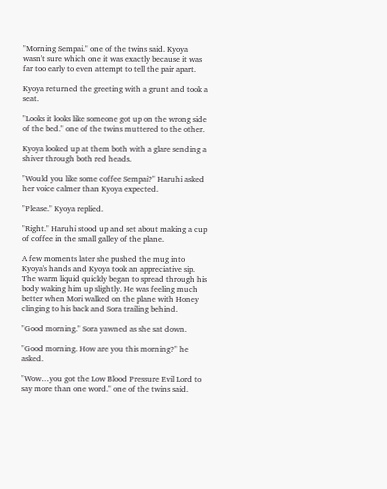"Morning Sempai." one of the twins said. Kyoya wasn't sure which one it was exactly because it was far too early to even attempt to tell the pair apart.

Kyoya returned the greeting with a grunt and took a seat.

"Looks it looks like someone got up on the wrong side of the bed." one of the twins muttered to the other.

Kyoya looked up at them both with a glare sending a shiver through both red heads.

"Would you like some coffee Sempai?" Haruhi asked her voice calmer than Kyoya expected.

"Please." Kyoya replied.

"Right." Haruhi stood up and set about making a cup of coffee in the small galley of the plane.

A few moments later she pushed the mug into Kyoya's hands and Kyoya took an appreciative sip. The warm liquid quickly began to spread through his body waking him up slightly. He was feeling much better when Mori walked on the plane with Honey clinging to his back and Sora trailing behind.

"Good morning." Sora yawned as she sat down.

"Good morning. How are you this morning?" he asked.

"Wow…you got the Low Blood Pressure Evil Lord to say more than one word." one of the twins said.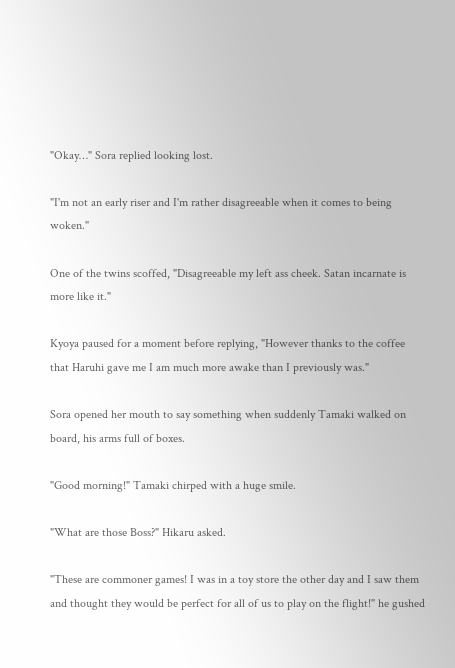"Okay…" Sora replied looking lost.

"I'm not an early riser and I'm rather disagreeable when it comes to being woken."

One of the twins scoffed, "Disagreeable my left ass cheek. Satan incarnate is more like it."

Kyoya paused for a moment before replying, "However thanks to the coffee that Haruhi gave me I am much more awake than I previously was."

Sora opened her mouth to say something when suddenly Tamaki walked on board, his arms full of boxes.

"Good morning!" Tamaki chirped with a huge smile.

"What are those Boss?" Hikaru asked.

"These are commoner games! I was in a toy store the other day and I saw them and thought they would be perfect for all of us to play on the flight!" he gushed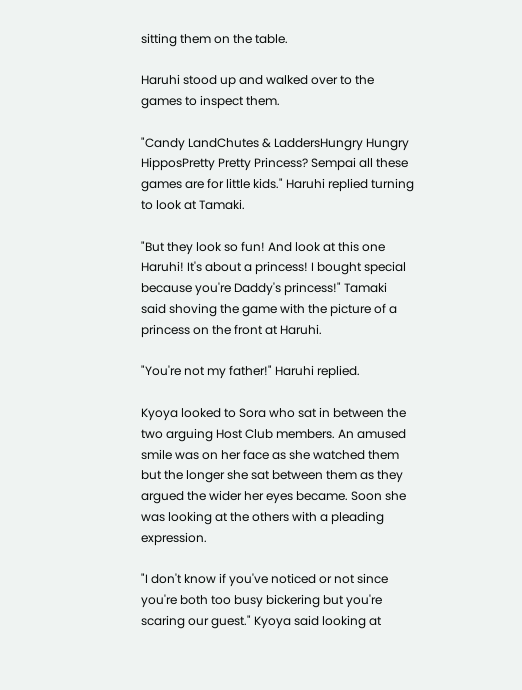sitting them on the table.

Haruhi stood up and walked over to the games to inspect them.

"Candy LandChutes & LaddersHungry Hungry HipposPretty Pretty Princess? Sempai all these games are for little kids." Haruhi replied turning to look at Tamaki.

"But they look so fun! And look at this one Haruhi! It's about a princess! I bought special because you're Daddy's princess!" Tamaki said shoving the game with the picture of a princess on the front at Haruhi.

"You're not my father!" Haruhi replied.

Kyoya looked to Sora who sat in between the two arguing Host Club members. An amused smile was on her face as she watched them but the longer she sat between them as they argued the wider her eyes became. Soon she was looking at the others with a pleading expression.

"I don't know if you've noticed or not since you're both too busy bickering but you're scaring our guest." Kyoya said looking at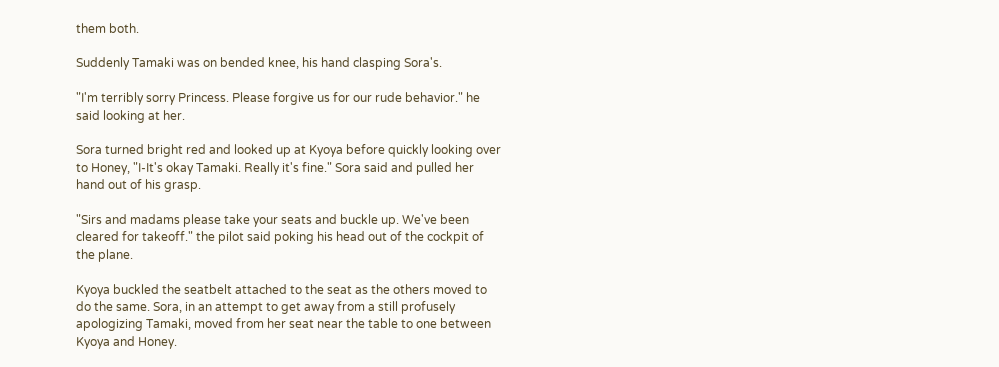them both.

Suddenly Tamaki was on bended knee, his hand clasping Sora's.

"I'm terribly sorry Princess. Please forgive us for our rude behavior." he said looking at her.

Sora turned bright red and looked up at Kyoya before quickly looking over to Honey, "I-It's okay Tamaki. Really it's fine." Sora said and pulled her hand out of his grasp.

"Sirs and madams please take your seats and buckle up. We've been cleared for takeoff." the pilot said poking his head out of the cockpit of the plane.

Kyoya buckled the seatbelt attached to the seat as the others moved to do the same. Sora, in an attempt to get away from a still profusely apologizing Tamaki, moved from her seat near the table to one between Kyoya and Honey.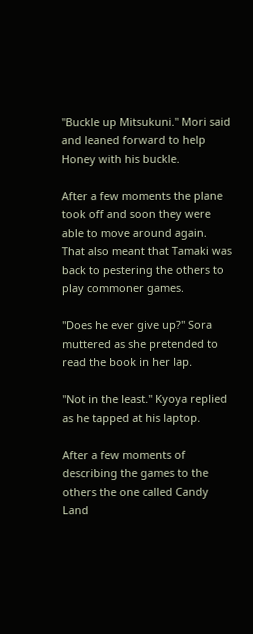"Buckle up Mitsukuni." Mori said and leaned forward to help Honey with his buckle.

After a few moments the plane took off and soon they were able to move around again. That also meant that Tamaki was back to pestering the others to play commoner games.

"Does he ever give up?" Sora muttered as she pretended to read the book in her lap.

"Not in the least." Kyoya replied as he tapped at his laptop.

After a few moments of describing the games to the others the one called Candy Land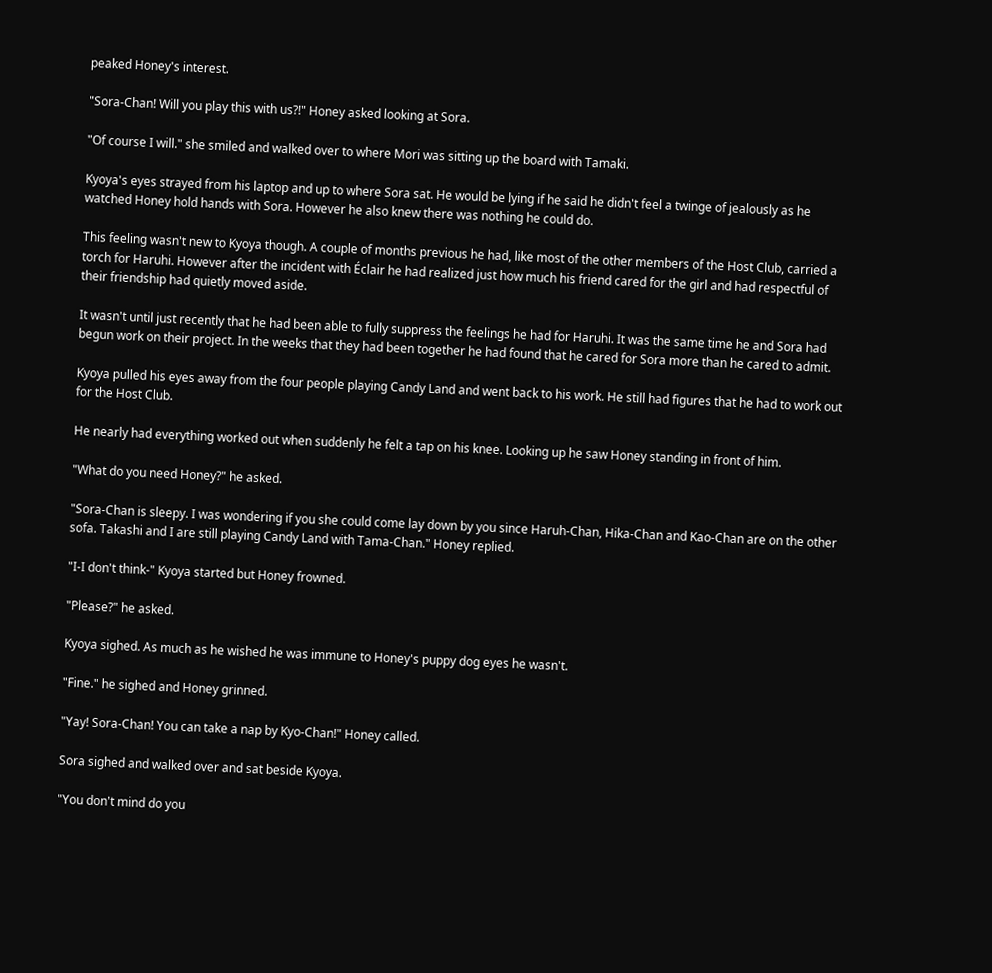peaked Honey's interest.

"Sora-Chan! Will you play this with us?!" Honey asked looking at Sora.

"Of course I will." she smiled and walked over to where Mori was sitting up the board with Tamaki.

Kyoya's eyes strayed from his laptop and up to where Sora sat. He would be lying if he said he didn't feel a twinge of jealously as he watched Honey hold hands with Sora. However he also knew there was nothing he could do.

This feeling wasn't new to Kyoya though. A couple of months previous he had, like most of the other members of the Host Club, carried a torch for Haruhi. However after the incident with Éclair he had realized just how much his friend cared for the girl and had respectful of their friendship had quietly moved aside.

It wasn't until just recently that he had been able to fully suppress the feelings he had for Haruhi. It was the same time he and Sora had begun work on their project. In the weeks that they had been together he had found that he cared for Sora more than he cared to admit.

Kyoya pulled his eyes away from the four people playing Candy Land and went back to his work. He still had figures that he had to work out for the Host Club.

He nearly had everything worked out when suddenly he felt a tap on his knee. Looking up he saw Honey standing in front of him.

"What do you need Honey?" he asked.

"Sora-Chan is sleepy. I was wondering if you she could come lay down by you since Haruh-Chan, Hika-Chan and Kao-Chan are on the other sofa. Takashi and I are still playing Candy Land with Tama-Chan." Honey replied.

"I-I don't think-" Kyoya started but Honey frowned.

"Please?" he asked.

Kyoya sighed. As much as he wished he was immune to Honey's puppy dog eyes he wasn't.

"Fine." he sighed and Honey grinned.

"Yay! Sora-Chan! You can take a nap by Kyo-Chan!" Honey called.

Sora sighed and walked over and sat beside Kyoya.

"You don't mind do you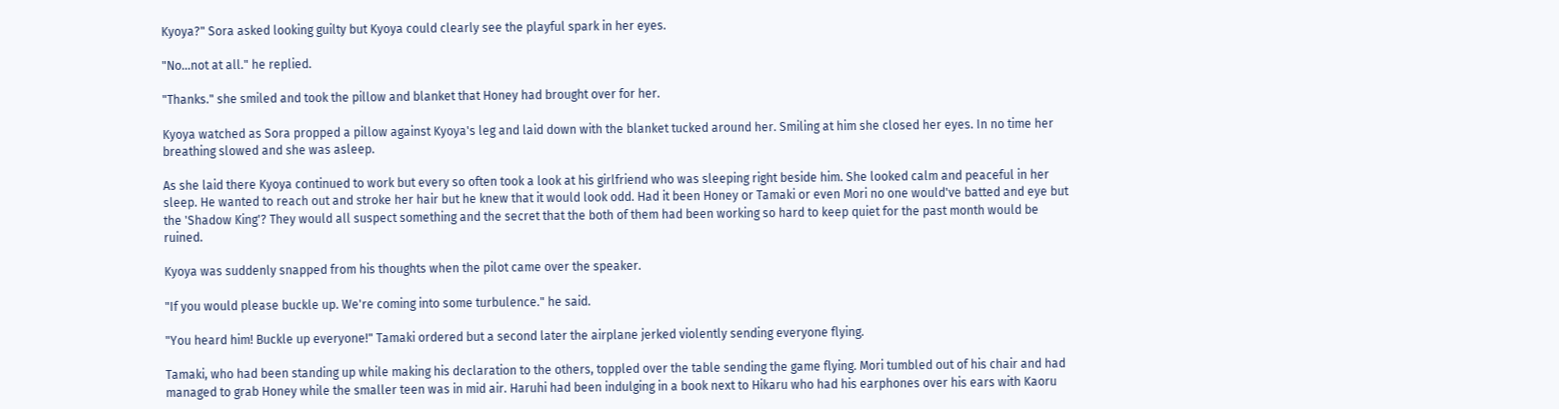Kyoya?" Sora asked looking guilty but Kyoya could clearly see the playful spark in her eyes.

"No…not at all." he replied.

"Thanks." she smiled and took the pillow and blanket that Honey had brought over for her.

Kyoya watched as Sora propped a pillow against Kyoya's leg and laid down with the blanket tucked around her. Smiling at him she closed her eyes. In no time her breathing slowed and she was asleep.

As she laid there Kyoya continued to work but every so often took a look at his girlfriend who was sleeping right beside him. She looked calm and peaceful in her sleep. He wanted to reach out and stroke her hair but he knew that it would look odd. Had it been Honey or Tamaki or even Mori no one would've batted and eye but the 'Shadow King'? They would all suspect something and the secret that the both of them had been working so hard to keep quiet for the past month would be ruined.

Kyoya was suddenly snapped from his thoughts when the pilot came over the speaker.

"If you would please buckle up. We're coming into some turbulence." he said.

"You heard him! Buckle up everyone!" Tamaki ordered but a second later the airplane jerked violently sending everyone flying.

Tamaki, who had been standing up while making his declaration to the others, toppled over the table sending the game flying. Mori tumbled out of his chair and had managed to grab Honey while the smaller teen was in mid air. Haruhi had been indulging in a book next to Hikaru who had his earphones over his ears with Kaoru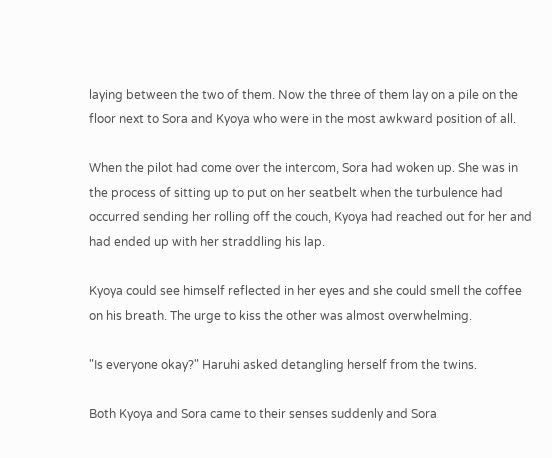laying between the two of them. Now the three of them lay on a pile on the floor next to Sora and Kyoya who were in the most awkward position of all.

When the pilot had come over the intercom, Sora had woken up. She was in the process of sitting up to put on her seatbelt when the turbulence had occurred sending her rolling off the couch, Kyoya had reached out for her and had ended up with her straddling his lap.

Kyoya could see himself reflected in her eyes and she could smell the coffee on his breath. The urge to kiss the other was almost overwhelming.

"Is everyone okay?" Haruhi asked detangling herself from the twins.

Both Kyoya and Sora came to their senses suddenly and Sora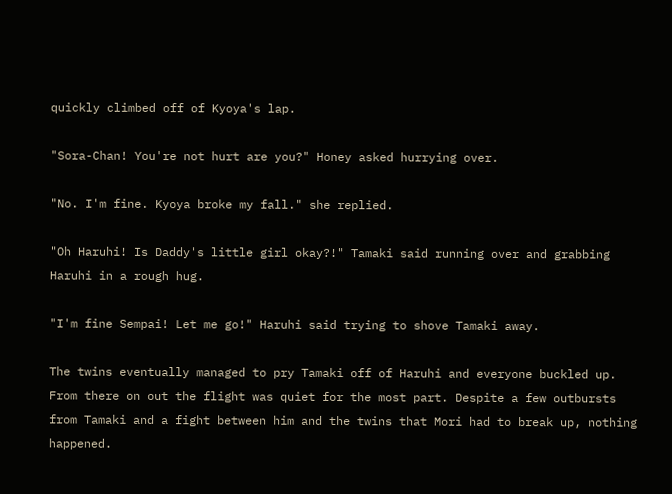quickly climbed off of Kyoya's lap.

"Sora-Chan! You're not hurt are you?" Honey asked hurrying over.

"No. I'm fine. Kyoya broke my fall." she replied.

"Oh Haruhi! Is Daddy's little girl okay?!" Tamaki said running over and grabbing Haruhi in a rough hug.

"I'm fine Sempai! Let me go!" Haruhi said trying to shove Tamaki away.

The twins eventually managed to pry Tamaki off of Haruhi and everyone buckled up. From there on out the flight was quiet for the most part. Despite a few outbursts from Tamaki and a fight between him and the twins that Mori had to break up, nothing happened.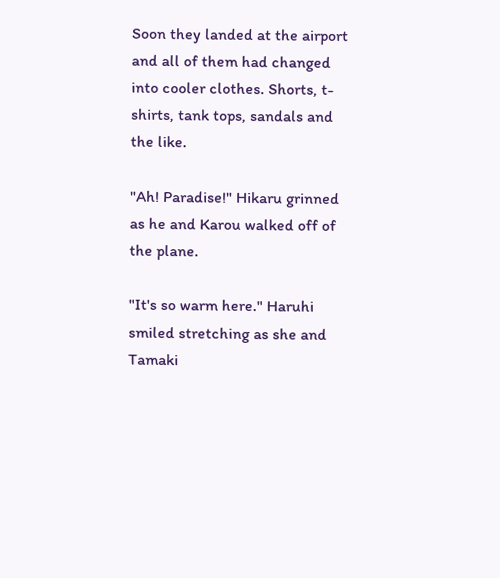Soon they landed at the airport and all of them had changed into cooler clothes. Shorts, t-shirts, tank tops, sandals and the like.

"Ah! Paradise!" Hikaru grinned as he and Karou walked off of the plane.

"It's so warm here." Haruhi smiled stretching as she and Tamaki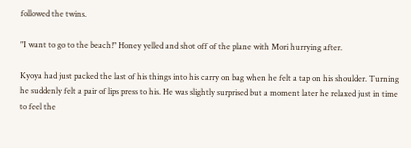followed the twins.

"I want to go to the beach!" Honey yelled and shot off of the plane with Mori hurrying after.

Kyoya had just packed the last of his things into his carry on bag when he felt a tap on his shoulder. Turning he suddenly felt a pair of lips press to his. He was slightly surprised but a moment later he relaxed just in time to feel the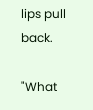lips pull back.

"What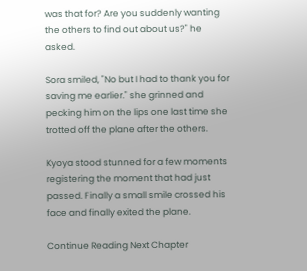was that for? Are you suddenly wanting the others to find out about us?" he asked.

Sora smiled, "No but I had to thank you for saving me earlier." she grinned and pecking him on the lips one last time she trotted off the plane after the others.

Kyoya stood stunned for a few moments registering the moment that had just passed. Finally a small smile crossed his face and finally exited the plane.

Continue Reading Next Chapter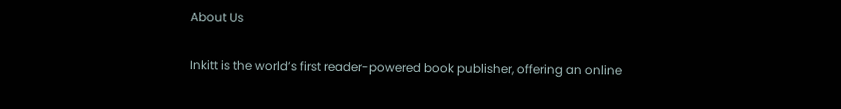About Us

Inkitt is the world’s first reader-powered book publisher, offering an online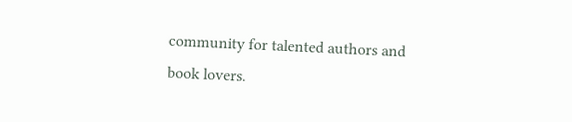community for talented authors and book lovers.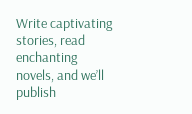Write captivating stories, read enchanting novels, and we’ll publish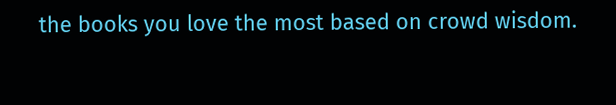the books you love the most based on crowd wisdom.